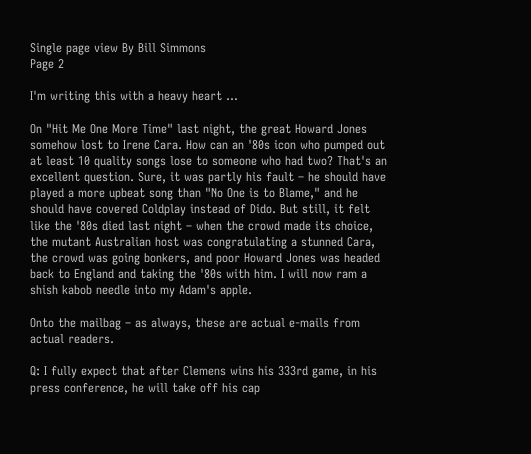Single page view By Bill Simmons
Page 2

I'm writing this with a heavy heart ...

On "Hit Me One More Time" last night, the great Howard Jones somehow lost to Irene Cara. How can an '80s icon who pumped out at least 10 quality songs lose to someone who had two? That's an excellent question. Sure, it was partly his fault – he should have played a more upbeat song than "No One is to Blame," and he should have covered Coldplay instead of Dido. But still, it felt like the '80s died last night – when the crowd made its choice, the mutant Australian host was congratulating a stunned Cara, the crowd was going bonkers, and poor Howard Jones was headed back to England and taking the '80s with him. I will now ram a shish kabob needle into my Adam's apple.

Onto the mailbag – as always, these are actual e-mails from actual readers.

Q: I fully expect that after Clemens wins his 333rd game, in his press conference, he will take off his cap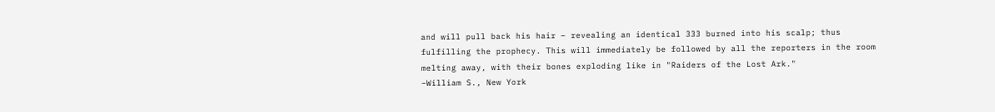and will pull back his hair – revealing an identical 333 burned into his scalp; thus fulfilling the prophecy. This will immediately be followed by all the reporters in the room melting away, with their bones exploding like in "Raiders of the Lost Ark."
–William S., New York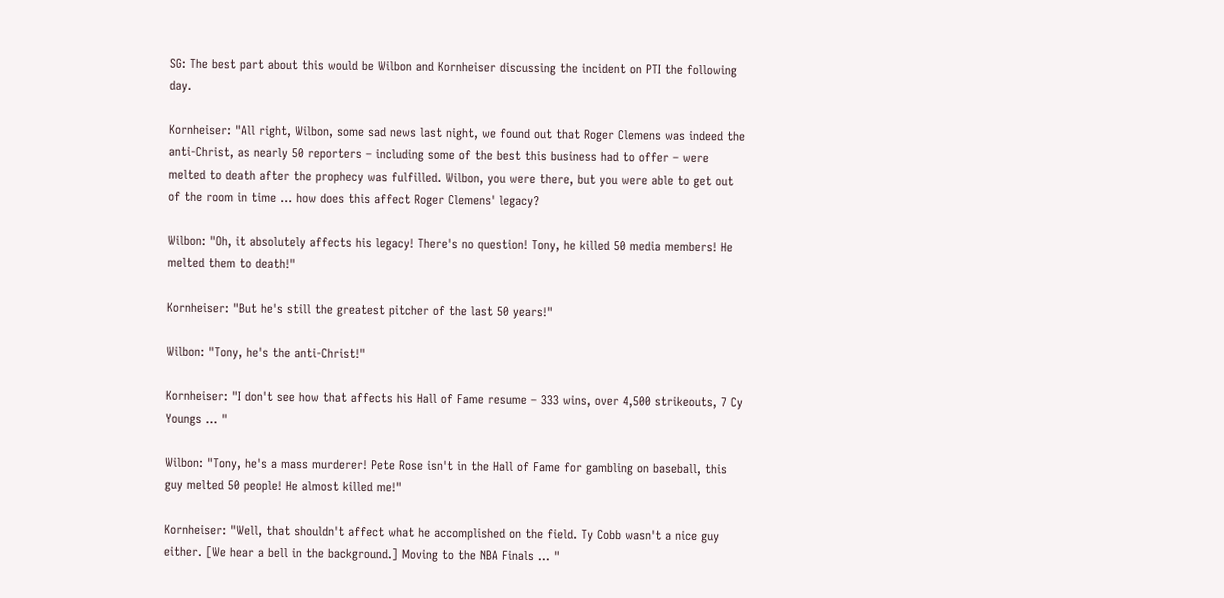SG: The best part about this would be Wilbon and Kornheiser discussing the incident on PTI the following day.

Kornheiser: "All right, Wilbon, some sad news last night, we found out that Roger Clemens was indeed the anti-Christ, as nearly 50 reporters – including some of the best this business had to offer – were melted to death after the prophecy was fulfilled. Wilbon, you were there, but you were able to get out of the room in time … how does this affect Roger Clemens' legacy?

Wilbon: "Oh, it absolutely affects his legacy! There's no question! Tony, he killed 50 media members! He melted them to death!"

Kornheiser: "But he's still the greatest pitcher of the last 50 years!"

Wilbon: "Tony, he's the anti-Christ!"

Kornheiser: "I don't see how that affects his Hall of Fame resume – 333 wins, over 4,500 strikeouts, 7 Cy Youngs … "

Wilbon: "Tony, he's a mass murderer! Pete Rose isn't in the Hall of Fame for gambling on baseball, this guy melted 50 people! He almost killed me!"

Kornheiser: "Well, that shouldn't affect what he accomplished on the field. Ty Cobb wasn't a nice guy either. [We hear a bell in the background.] Moving to the NBA Finals … "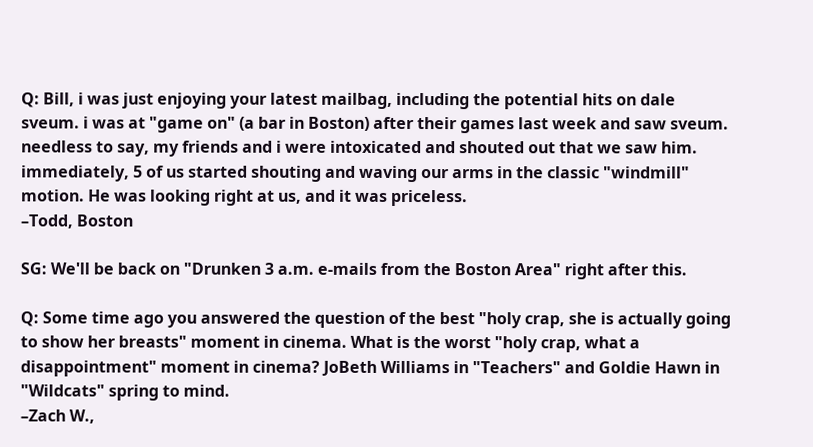Q: Bill, i was just enjoying your latest mailbag, including the potential hits on dale sveum. i was at "game on" (a bar in Boston) after their games last week and saw sveum. needless to say, my friends and i were intoxicated and shouted out that we saw him. immediately, 5 of us started shouting and waving our arms in the classic "windmill" motion. He was looking right at us, and it was priceless.
–Todd, Boston

SG: We'll be back on "Drunken 3 a.m. e-mails from the Boston Area" right after this.

Q: Some time ago you answered the question of the best "holy crap, she is actually going to show her breasts" moment in cinema. What is the worst "holy crap, what a disappointment" moment in cinema? JoBeth Williams in "Teachers" and Goldie Hawn in "Wildcats" spring to mind.
–Zach W.,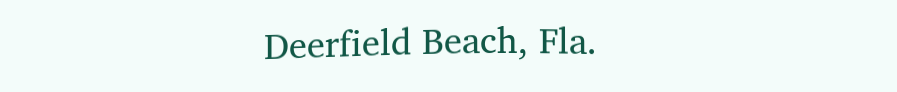Deerfield Beach, Fla.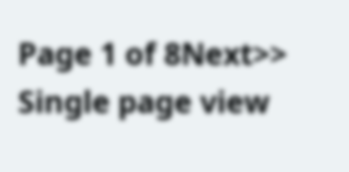Page 1 of 8Next>>         Single page view